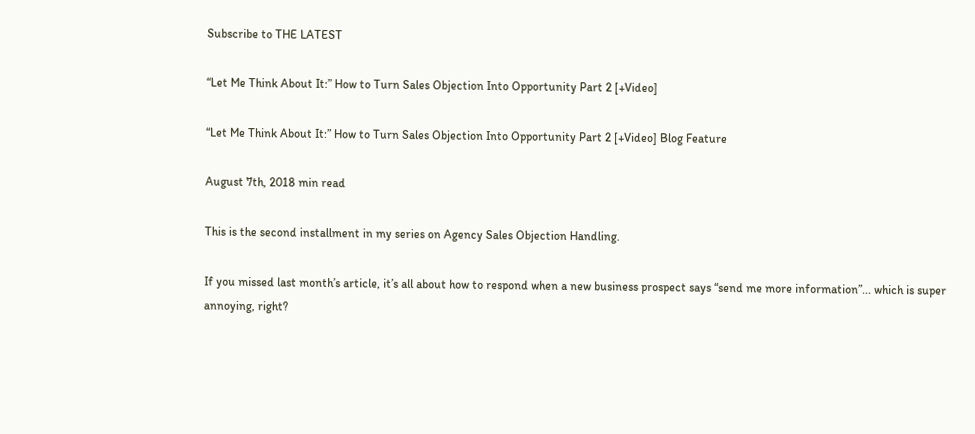Subscribe to THE LATEST

“Let Me Think About It:” How to Turn Sales Objection Into Opportunity Part 2 [+Video]

“Let Me Think About It:” How to Turn Sales Objection Into Opportunity Part 2 [+Video] Blog Feature

August 7th, 2018 min read

This is the second installment in my series on Agency Sales Objection Handling.

If you missed last month’s article, it’s all about how to respond when a new business prospect says “send me more information”... which is super annoying, right?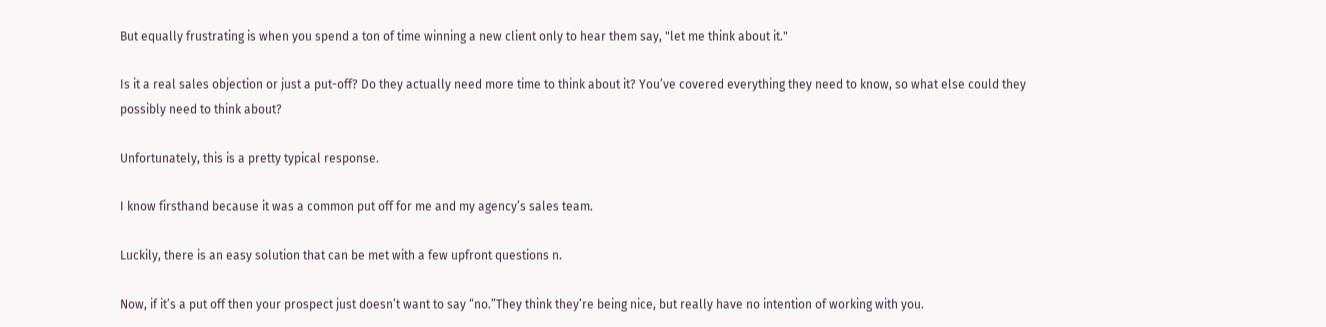But equally frustrating is when you spend a ton of time winning a new client only to hear them say, "let me think about it."

Is it a real sales objection or just a put-off? Do they actually need more time to think about it? You’ve covered everything they need to know, so what else could they possibly need to think about?

Unfortunately, this is a pretty typical response.

I know firsthand because it was a common put off for me and my agency’s sales team.

Luckily, there is an easy solution that can be met with a few upfront questions n.

Now, if it’s a put off then your prospect just doesn’t want to say “no.”They think they’re being nice, but really have no intention of working with you.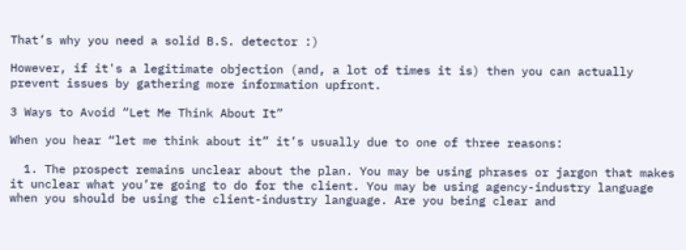That’s why you need a solid B.S. detector :)

However, if it's a legitimate objection (and, a lot of times it is) then you can actually prevent issues by gathering more information upfront.

3 Ways to Avoid “Let Me Think About It”

When you hear “let me think about it” it’s usually due to one of three reasons:

  1. The prospect remains unclear about the plan. You may be using phrases or jargon that makes it unclear what you’re going to do for the client. You may be using agency-industry language when you should be using the client-industry language. Are you being clear and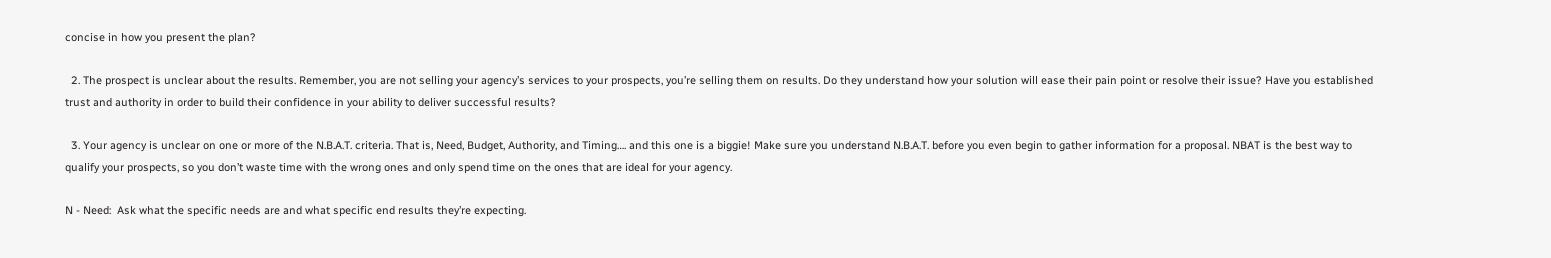concise in how you present the plan?

  2. The prospect is unclear about the results. Remember, you are not selling your agency’s services to your prospects, you’re selling them on results. Do they understand how your solution will ease their pain point or resolve their issue? Have you established trust and authority in order to build their confidence in your ability to deliver successful results?

  3. Your agency is unclear on one or more of the N.B.A.T. criteria. That is, Need, Budget, Authority, and Timing…. and this one is a biggie! Make sure you understand N.B.A.T. before you even begin to gather information for a proposal. NBAT is the best way to qualify your prospects, so you don’t waste time with the wrong ones and only spend time on the ones that are ideal for your agency.

N - Need:  Ask what the specific needs are and what specific end results they’re expecting.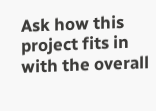Ask how this project fits in with the overall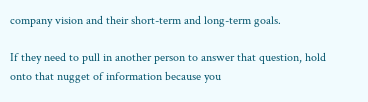company vision and their short-term and long-term goals.

If they need to pull in another person to answer that question, hold onto that nugget of information because you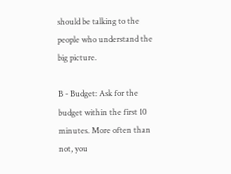should be talking to the people who understand the big picture.

B - Budget: Ask for the budget within the first 10 minutes. More often than not, you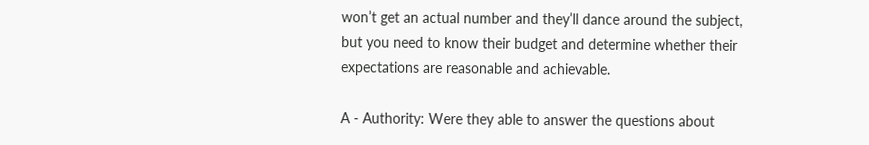won’t get an actual number and they’ll dance around the subject, but you need to know their budget and determine whether their expectations are reasonable and achievable.

A - Authority: Were they able to answer the questions about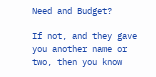Need and Budget?

If not, and they gave you another name or two, then you know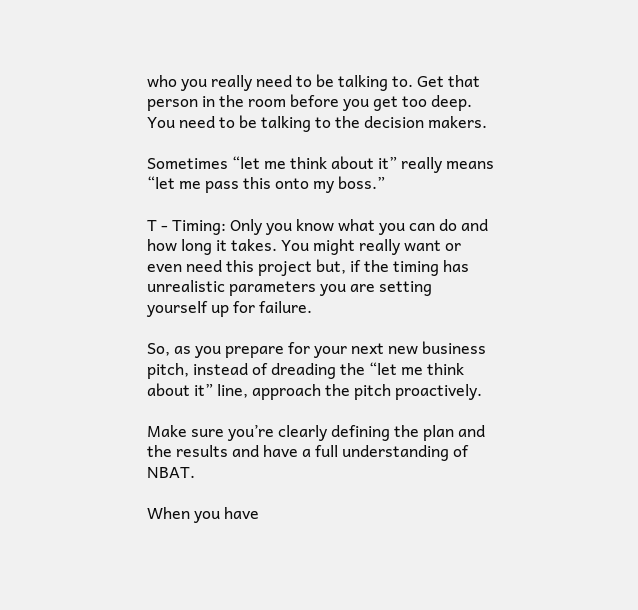who you really need to be talking to. Get that person in the room before you get too deep. You need to be talking to the decision makers.

Sometimes “let me think about it” really means “let me pass this onto my boss.”

T - Timing: Only you know what you can do and how long it takes. You might really want or even need this project but, if the timing has unrealistic parameters you are setting yourself up for failure.

So, as you prepare for your next new business pitch, instead of dreading the “let me think about it” line, approach the pitch proactively.

Make sure you’re clearly defining the plan and the results and have a full understanding of NBAT.

When you have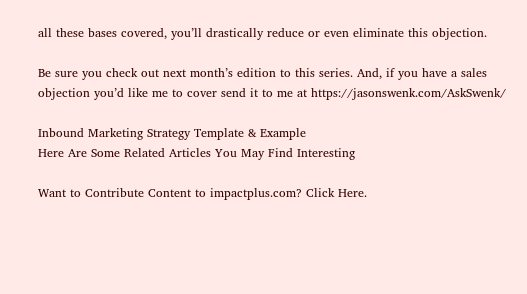all these bases covered, you’ll drastically reduce or even eliminate this objection.

Be sure you check out next month’s edition to this series. And, if you have a sales objection you’d like me to cover send it to me at https://jasonswenk.com/AskSwenk/

Inbound Marketing Strategy Template & Example
Here Are Some Related Articles You May Find Interesting

Want to Contribute Content to impactplus.com? Click Here.